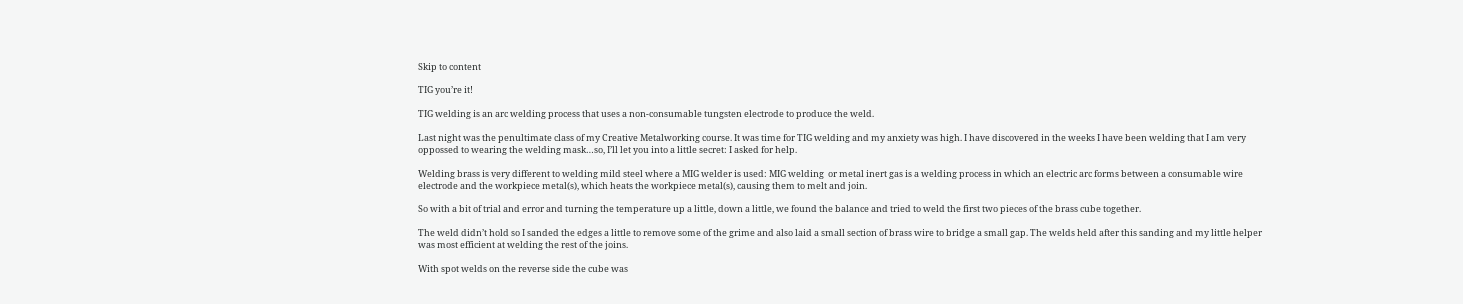Skip to content

TIG you’re it!

TIG welding is an arc welding process that uses a non-consumable tungsten electrode to produce the weld.

Last night was the penultimate class of my Creative Metalworking course. It was time for TIG welding and my anxiety was high. I have discovered in the weeks I have been welding that I am very oppossed to wearing the welding mask…so, I’ll let you into a little secret: I asked for help.

Welding brass is very different to welding mild steel where a MIG welder is used: MIG welding  or metal inert gas is a welding process in which an electric arc forms between a consumable wire electrode and the workpiece metal(s), which heats the workpiece metal(s), causing them to melt and join.

So with a bit of trial and error and turning the temperature up a little, down a little, we found the balance and tried to weld the first two pieces of the brass cube together.

The weld didn’t hold so I sanded the edges a little to remove some of the grime and also laid a small section of brass wire to bridge a small gap. The welds held after this sanding and my little helper was most efficient at welding the rest of the joins.

With spot welds on the reverse side the cube was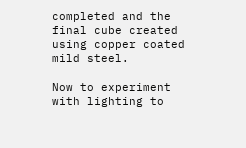completed and the final cube created using copper coated mild steel.

Now to experiment with lighting to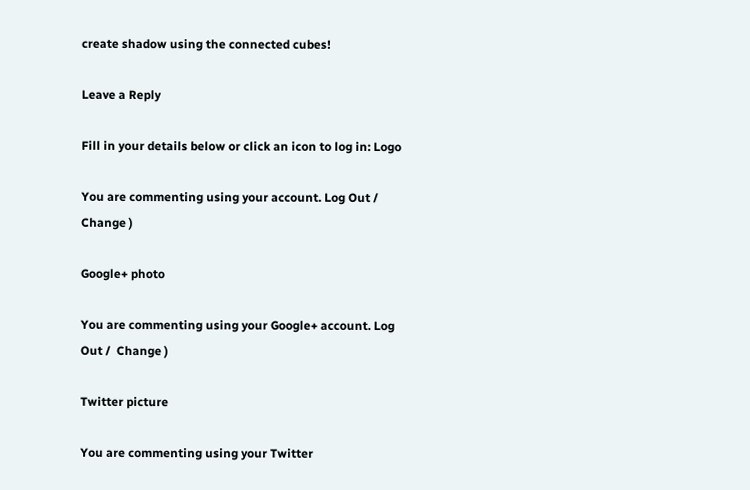create shadow using the connected cubes!

Leave a Reply

Fill in your details below or click an icon to log in: Logo

You are commenting using your account. Log Out /  Change )

Google+ photo

You are commenting using your Google+ account. Log Out /  Change )

Twitter picture

You are commenting using your Twitter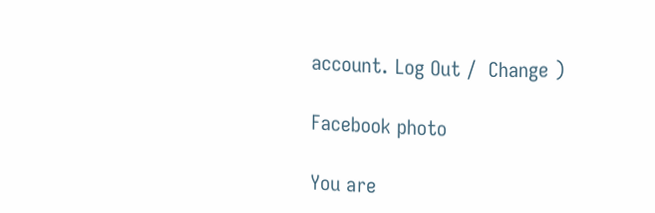account. Log Out /  Change )

Facebook photo

You are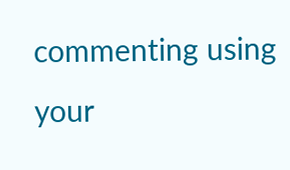commenting using your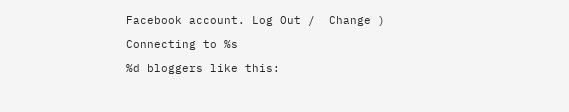Facebook account. Log Out /  Change )

Connecting to %s

%d bloggers like this: